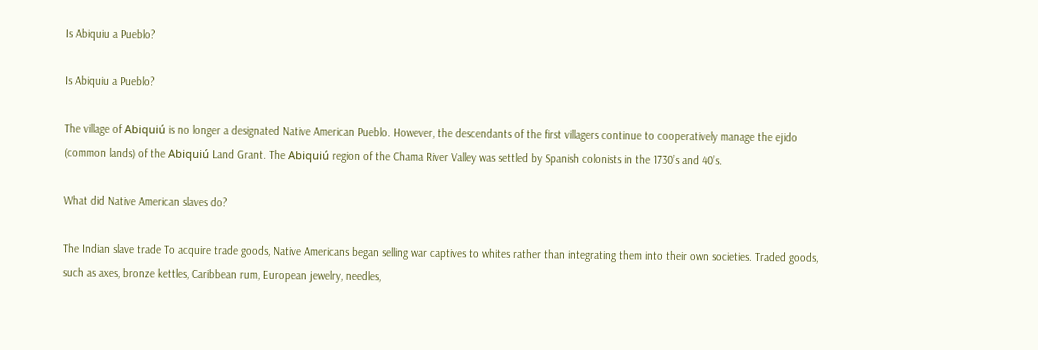Is Abiquiu a Pueblo?

Is Abiquiu a Pueblo?

The village of Abiquiú is no longer a designated Native American Pueblo. However, the descendants of the first villagers continue to cooperatively manage the ejido (common lands) of the Abiquiú Land Grant. The Abiquiú region of the Chama River Valley was settled by Spanish colonists in the 1730’s and 40’s.

What did Native American slaves do?

The Indian slave trade To acquire trade goods, Native Americans began selling war captives to whites rather than integrating them into their own societies. Traded goods, such as axes, bronze kettles, Caribbean rum, European jewelry, needles,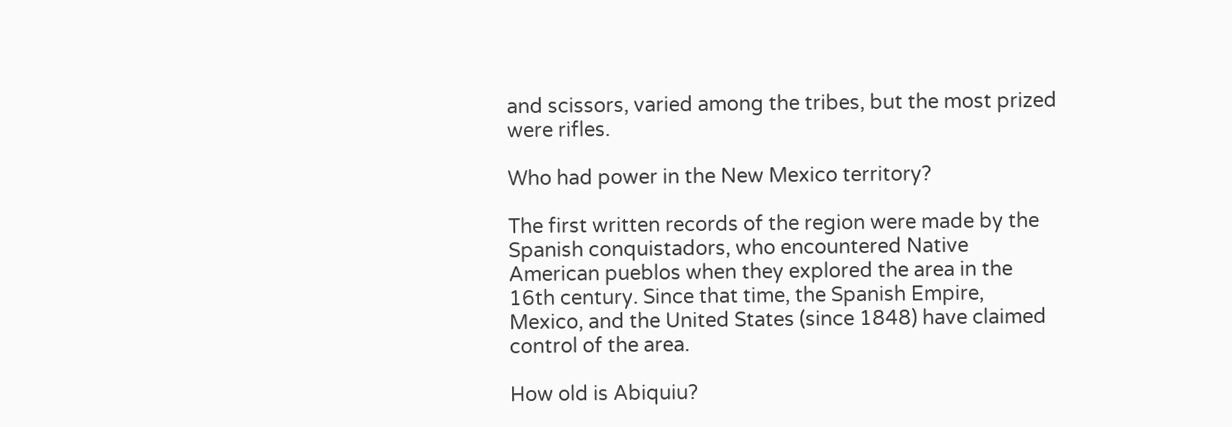and scissors, varied among the tribes, but the most prized were rifles.

Who had power in the New Mexico territory?

The first written records of the region were made by the Spanish conquistadors, who encountered Native American pueblos when they explored the area in the 16th century. Since that time, the Spanish Empire, Mexico, and the United States (since 1848) have claimed control of the area.

How old is Abiquiu?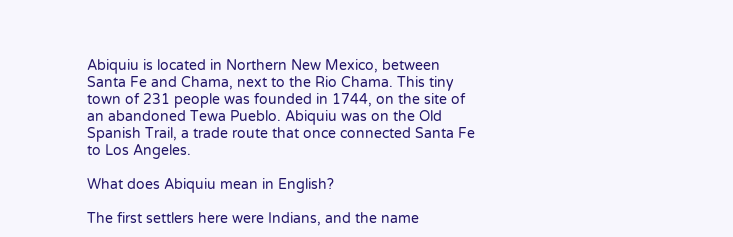Abiquiu is located in Northern New Mexico, between Santa Fe and Chama, next to the Rio Chama. This tiny town of 231 people was founded in 1744, on the site of an abandoned Tewa Pueblo. Abiquiu was on the Old Spanish Trail, a trade route that once connected Santa Fe to Los Angeles.

What does Abiquiu mean in English?

The first settlers here were Indians, and the name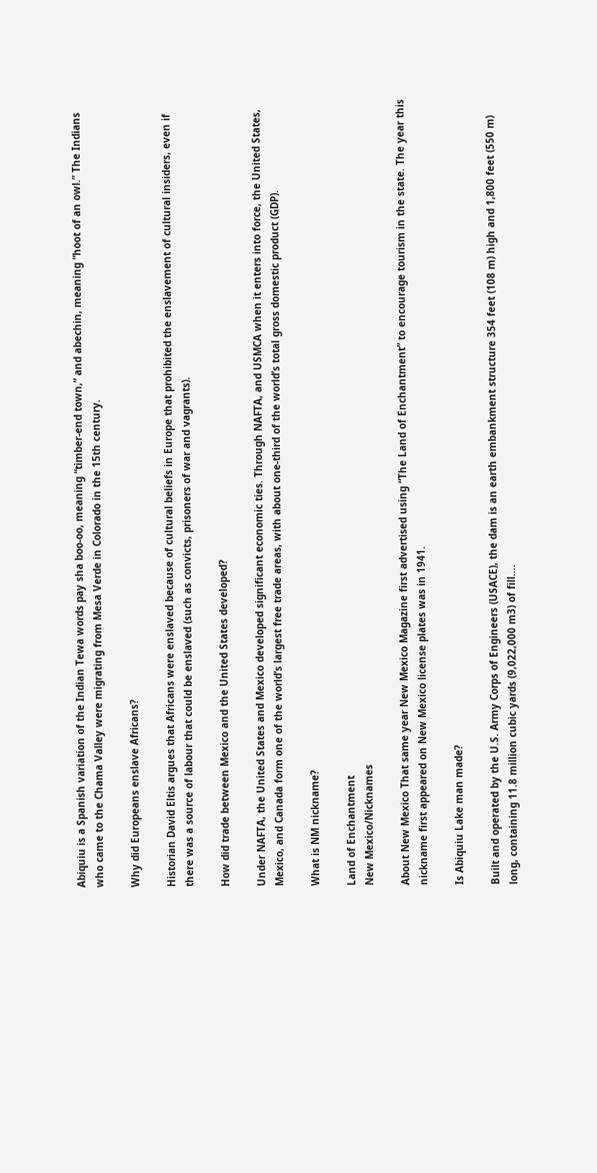Abiquiu is a Spanish variation of the Indian Tewa words pay sha boo-oo, meaning “timber-end town,” and abechin, meaning “hoot of an owl.” The Indians who came to the Chama Valley were migrating from Mesa Verde in Colorado in the 15th century.

Why did Europeans enslave Africans?

Historian David Eltis argues that Africans were enslaved because of cultural beliefs in Europe that prohibited the enslavement of cultural insiders, even if there was a source of labour that could be enslaved (such as convicts, prisoners of war and vagrants).

How did trade between Mexico and the United States developed?

Under NAFTA, the United States and Mexico developed significant economic ties. Through NAFTA, and USMCA when it enters into force, the United States, Mexico, and Canada form one of the world’s largest free trade areas, with about one-third of the world’s total gross domestic product (GDP).

What is NM nickname?

Land of Enchantment
New Mexico/Nicknames

About New Mexico That same year New Mexico Magazine first advertised using “The Land of Enchantment” to encourage tourism in the state. The year this nickname first appeared on New Mexico license plates was in 1941.

Is Abiquiu Lake man made?

Built and operated by the U.S. Army Corps of Engineers (USACE), the dam is an earth embankment structure 354 feet (108 m) high and 1,800 feet (550 m) long, containing 11.8 million cubic yards (9,022,000 m3) of fill….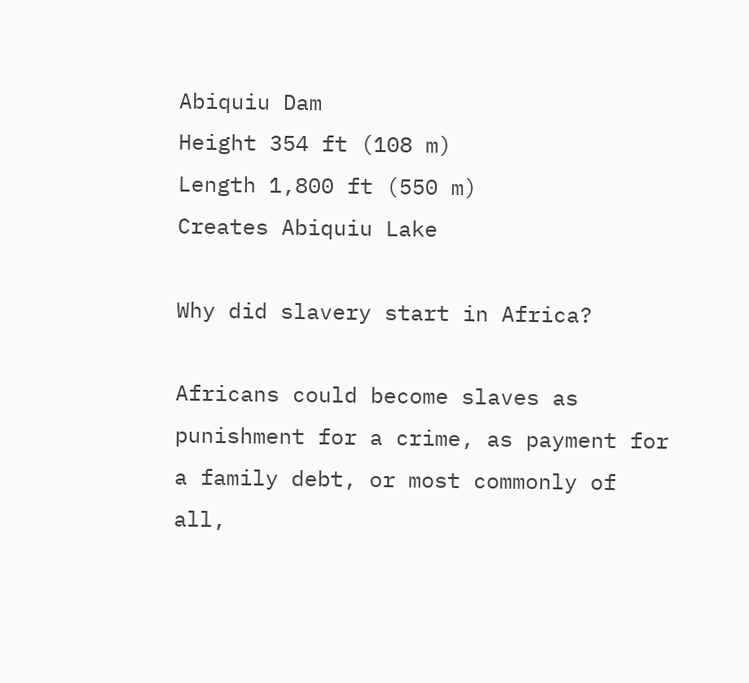Abiquiu Dam
Height 354 ft (108 m)
Length 1,800 ft (550 m)
Creates Abiquiu Lake

Why did slavery start in Africa?

Africans could become slaves as punishment for a crime, as payment for a family debt, or most commonly of all,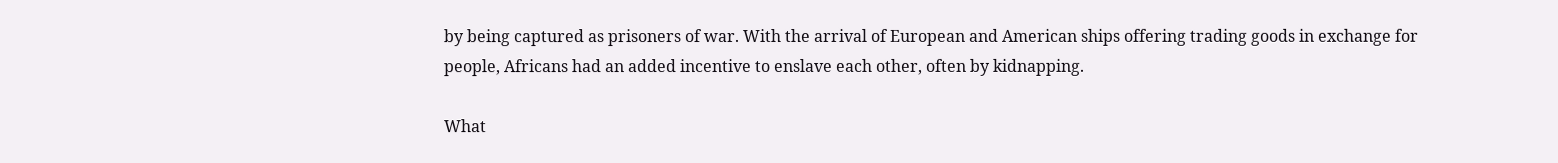by being captured as prisoners of war. With the arrival of European and American ships offering trading goods in exchange for people, Africans had an added incentive to enslave each other, often by kidnapping.

What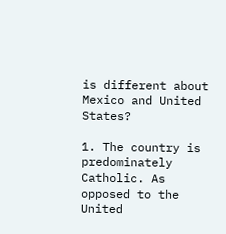is different about Mexico and United States?

1. The country is predominately Catholic. As opposed to the United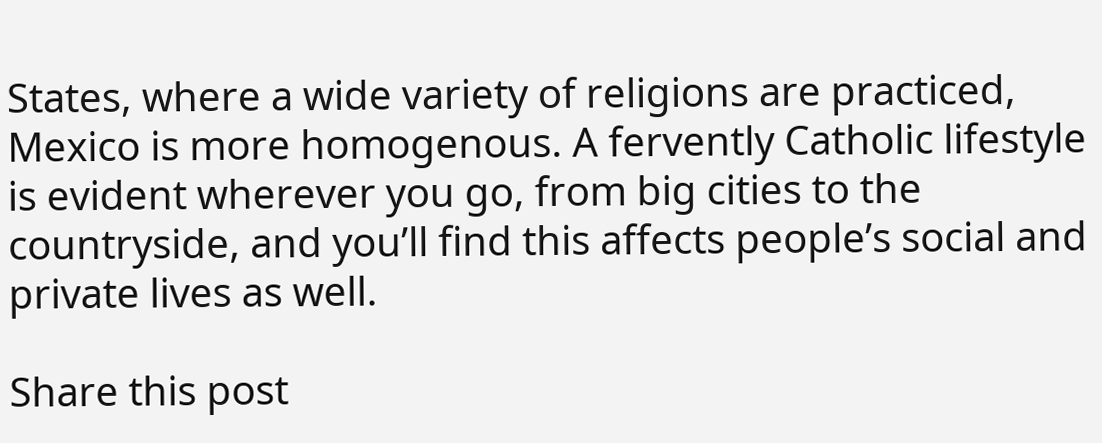States, where a wide variety of religions are practiced, Mexico is more homogenous. A fervently Catholic lifestyle is evident wherever you go, from big cities to the countryside, and you’ll find this affects people’s social and private lives as well.

Share this post